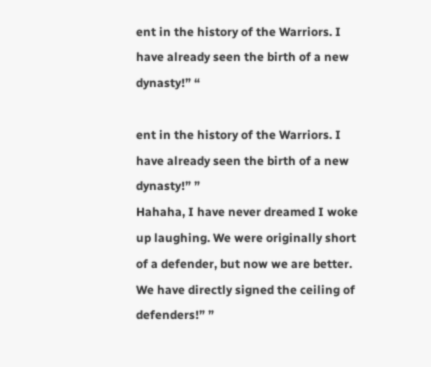ent in the history of the Warriors. I have already seen the birth of a new dynasty!” “

ent in the history of the Warriors. I have already seen the birth of a new dynasty!” ”
Hahaha, I have never dreamed I woke up laughing. We were originally short of a defender, but now we are better. We have directly signed the ceiling of defenders!” ”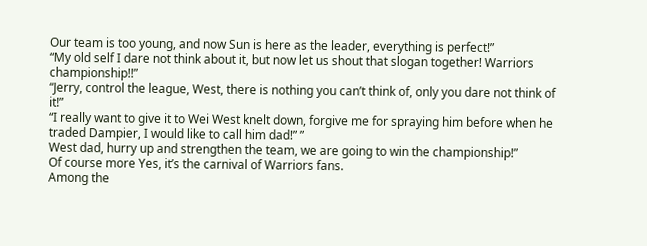Our team is too young, and now Sun is here as the leader, everything is perfect!”
“My old self I dare not think about it, but now let us shout that slogan together! Warriors championship!!”
“Jerry, control the league, West, there is nothing you can’t think of, only you dare not think of it!”
“I really want to give it to Wei West knelt down, forgive me for spraying him before when he traded Dampier, I would like to call him dad!” ”
West dad, hurry up and strengthen the team, we are going to win the championship!”
Of course more Yes, it’s the carnival of Warriors fans.
Among the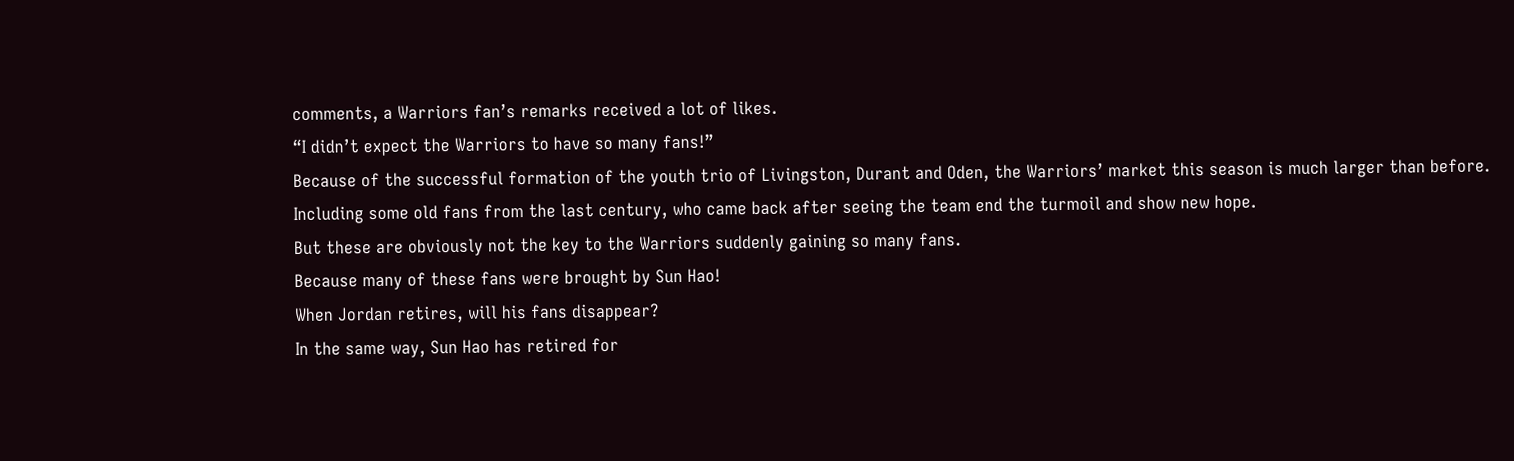comments, a Warriors fan’s remarks received a lot of likes.
“I didn’t expect the Warriors to have so many fans!”
Because of the successful formation of the youth trio of Livingston, Durant and Oden, the Warriors’ market this season is much larger than before.
Including some old fans from the last century, who came back after seeing the team end the turmoil and show new hope.
But these are obviously not the key to the Warriors suddenly gaining so many fans.
Because many of these fans were brought by Sun Hao!
When Jordan retires, will his fans disappear?
In the same way, Sun Hao has retired for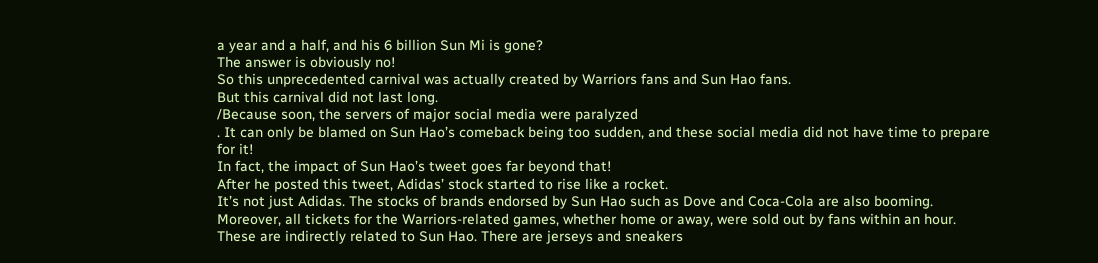a year and a half, and his 6 billion Sun Mi is gone?
The answer is obviously no!
So this unprecedented carnival was actually created by Warriors fans and Sun Hao fans.
But this carnival did not last long.
/Because soon, the servers of major social media were paralyzed
. It can only be blamed on Sun Hao’s comeback being too sudden, and these social media did not have time to prepare for it!
In fact, the impact of Sun Hao’s tweet goes far beyond that!
After he posted this tweet, Adidas’ stock started to rise like a rocket.
It’s not just Adidas. The stocks of brands endorsed by Sun Hao such as Dove and Coca-Cola are also booming.
Moreover, all tickets for the Warriors-related games, whether home or away, were sold out by fans within an hour.
These are indirectly related to Sun Hao. There are jerseys and sneakers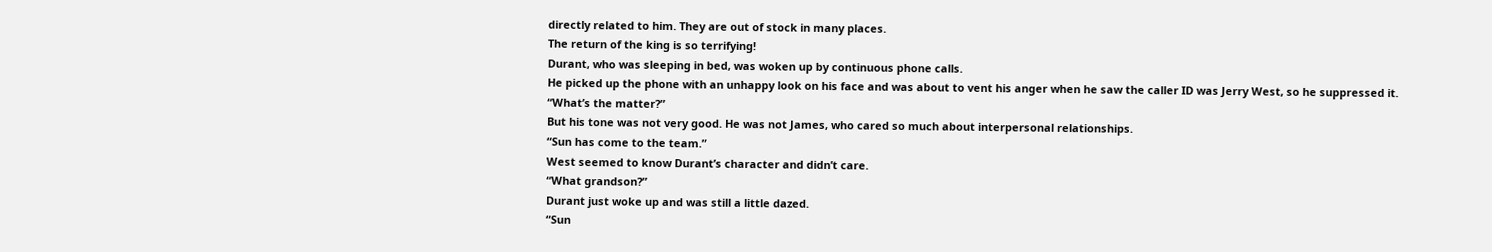directly related to him. They are out of stock in many places.
The return of the king is so terrifying!
Durant, who was sleeping in bed, was woken up by continuous phone calls.
He picked up the phone with an unhappy look on his face and was about to vent his anger when he saw the caller ID was Jerry West, so he suppressed it.
“What’s the matter?”
But his tone was not very good. He was not James, who cared so much about interpersonal relationships.
“Sun has come to the team.”
West seemed to know Durant’s character and didn’t care.
“What grandson?”
Durant just woke up and was still a little dazed.
“Sun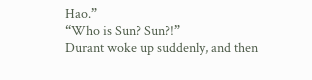Hao.”
“Who is Sun? Sun?!”
Durant woke up suddenly, and then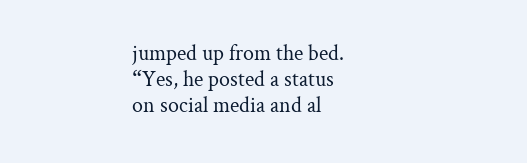jumped up from the bed.
“Yes, he posted a status on social media and al